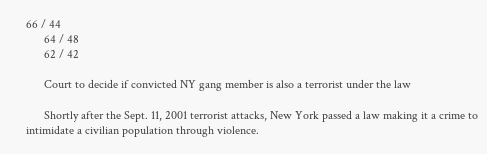66 / 44
      64 / 48
      62 / 42

      Court to decide if convicted NY gang member is also a terrorist under the law

      Shortly after the Sept. 11, 2001 terrorist attacks, New York passed a law making it a crime to intimidate a civilian population through violence.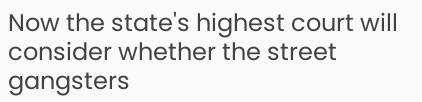Now the state's highest court will consider whether the street gangsters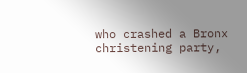who crashed a Bronx christening party,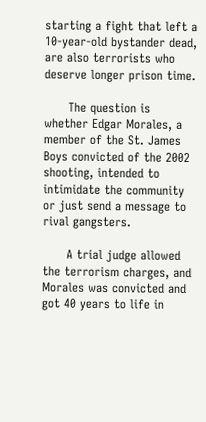starting a fight that left a 10-year-old bystander dead, are also terrorists who deserve longer prison time.

      The question is whether Edgar Morales, a member of the St. James Boys convicted of the 2002 shooting, intended to intimidate the community or just send a message to rival gangsters.

      A trial judge allowed the terrorism charges, and Morales was convicted and got 40 years to life in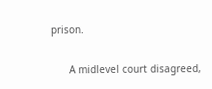prison.

      A midlevel court disagreed,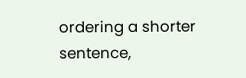ordering a shorter sentence,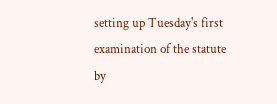setting up Tuesday's first examination of the statute by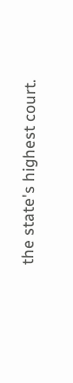the state's highest court.